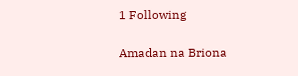1 Following

Amadan na Briona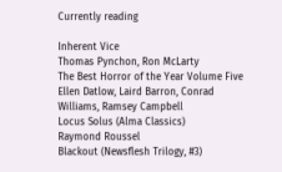Currently reading

Inherent Vice
Thomas Pynchon, Ron McLarty
The Best Horror of the Year Volume Five
Ellen Datlow, Laird Barron, Conrad Williams, Ramsey Campbell
Locus Solus (Alma Classics)
Raymond Roussel
Blackout (Newsflesh Trilogy, #3)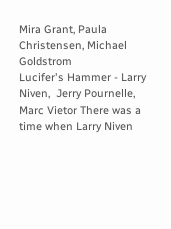Mira Grant, Paula Christensen, Michael Goldstrom
Lucifer's Hammer - Larry Niven,  Jerry Pournelle,  Marc Vietor There was a time when Larry Niven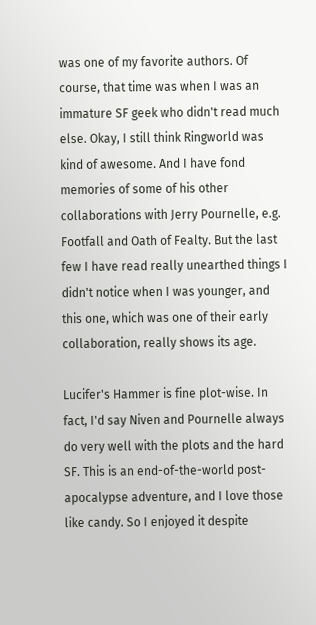was one of my favorite authors. Of course, that time was when I was an immature SF geek who didn't read much else. Okay, I still think Ringworld was kind of awesome. And I have fond memories of some of his other collaborations with Jerry Pournelle, e.g. Footfall and Oath of Fealty. But the last few I have read really unearthed things I didn't notice when I was younger, and this one, which was one of their early collaboration, really shows its age.

Lucifer's Hammer is fine plot-wise. In fact, I'd say Niven and Pournelle always do very well with the plots and the hard SF. This is an end-of-the-world post-apocalypse adventure, and I love those like candy. So I enjoyed it despite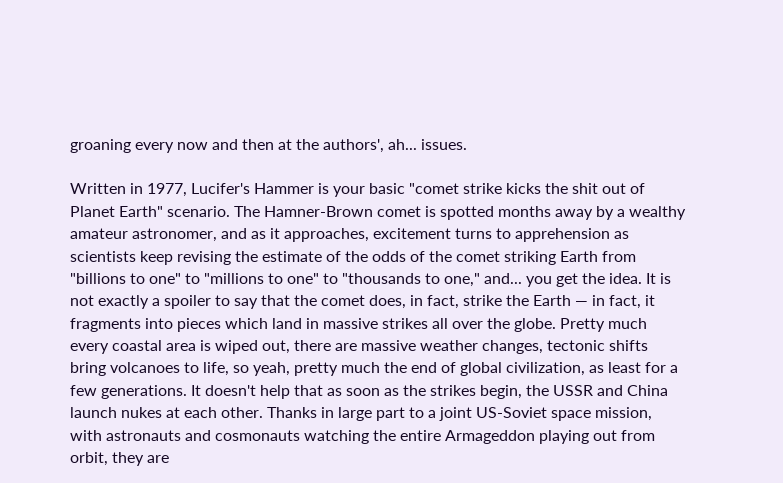groaning every now and then at the authors', ah... issues.

Written in 1977, Lucifer's Hammer is your basic "comet strike kicks the shit out of Planet Earth" scenario. The Hamner-Brown comet is spotted months away by a wealthy amateur astronomer, and as it approaches, excitement turns to apprehension as scientists keep revising the estimate of the odds of the comet striking Earth from "billions to one" to "millions to one" to "thousands to one," and... you get the idea. It is not exactly a spoiler to say that the comet does, in fact, strike the Earth — in fact, it fragments into pieces which land in massive strikes all over the globe. Pretty much every coastal area is wiped out, there are massive weather changes, tectonic shifts bring volcanoes to life, so yeah, pretty much the end of global civilization, as least for a few generations. It doesn't help that as soon as the strikes begin, the USSR and China launch nukes at each other. Thanks in large part to a joint US-Soviet space mission, with astronauts and cosmonauts watching the entire Armageddon playing out from orbit, they are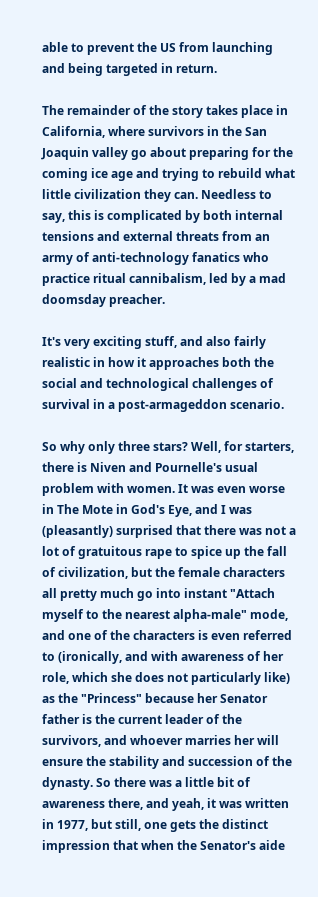able to prevent the US from launching and being targeted in return.

The remainder of the story takes place in California, where survivors in the San Joaquin valley go about preparing for the coming ice age and trying to rebuild what little civilization they can. Needless to say, this is complicated by both internal tensions and external threats from an army of anti-technology fanatics who practice ritual cannibalism, led by a mad doomsday preacher.

It's very exciting stuff, and also fairly realistic in how it approaches both the social and technological challenges of survival in a post-armageddon scenario.

So why only three stars? Well, for starters, there is Niven and Pournelle's usual problem with women. It was even worse in The Mote in God's Eye, and I was (pleasantly) surprised that there was not a lot of gratuitous rape to spice up the fall of civilization, but the female characters all pretty much go into instant "Attach myself to the nearest alpha-male" mode, and one of the characters is even referred to (ironically, and with awareness of her role, which she does not particularly like) as the "Princess" because her Senator father is the current leader of the survivors, and whoever marries her will ensure the stability and succession of the dynasty. So there was a little bit of awareness there, and yeah, it was written in 1977, but still, one gets the distinct impression that when the Senator's aide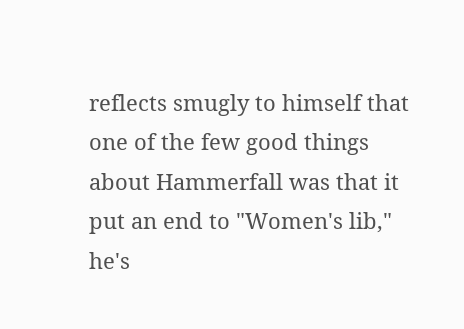reflects smugly to himself that one of the few good things about Hammerfall was that it put an end to "Women's lib," he's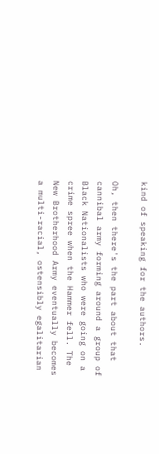kind of speaking for the authors.

Oh, then there's the part about that cannibal army forming around a group of Black Nationalists who were going on a crime spree when the Hammer fell. The New Brotherhood Army eventually becomes a multi-racial, ostensibly egalitarian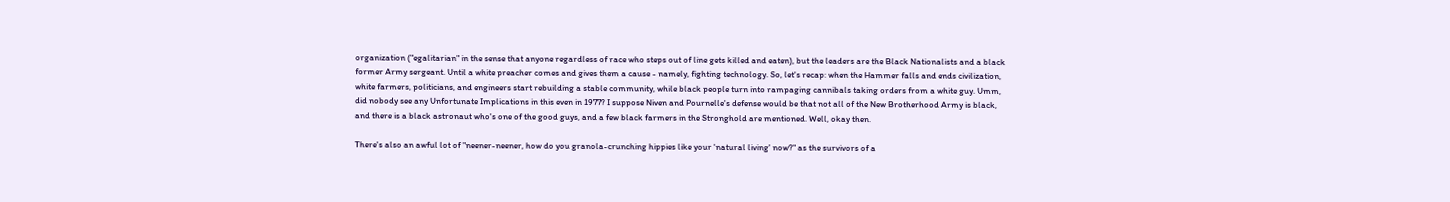organization ("egalitarian" in the sense that anyone regardless of race who steps out of line gets killed and eaten), but the leaders are the Black Nationalists and a black former Army sergeant. Until a white preacher comes and gives them a cause - namely, fighting technology. So, let's recap: when the Hammer falls and ends civilization, white farmers, politicians, and engineers start rebuilding a stable community, while black people turn into rampaging cannibals taking orders from a white guy. Umm, did nobody see any Unfortunate Implications in this even in 1977? I suppose Niven and Pournelle's defense would be that not all of the New Brotherhood Army is black, and there is a black astronaut who's one of the good guys, and a few black farmers in the Stronghold are mentioned. Well, okay then.

There's also an awful lot of "neener-neener, how do you granola-crunching hippies like your 'natural living' now?" as the survivors of a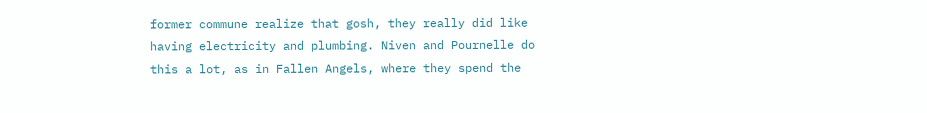former commune realize that gosh, they really did like having electricity and plumbing. Niven and Pournelle do this a lot, as in Fallen Angels, where they spend the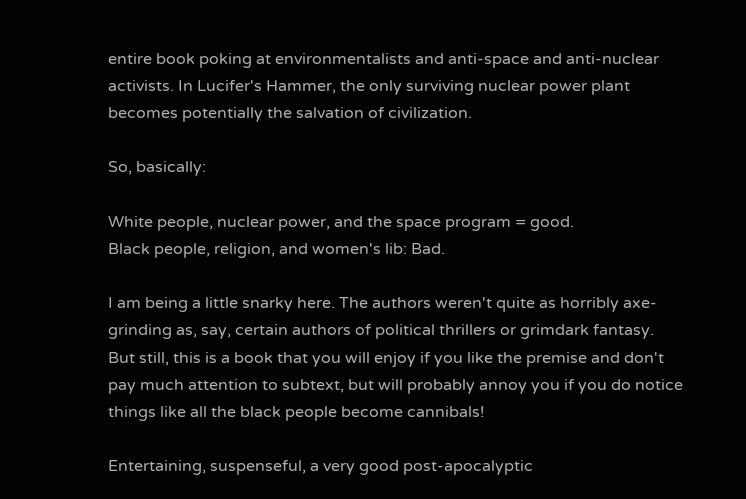entire book poking at environmentalists and anti-space and anti-nuclear activists. In Lucifer's Hammer, the only surviving nuclear power plant becomes potentially the salvation of civilization.

So, basically:

White people, nuclear power, and the space program = good.
Black people, religion, and women's lib: Bad.

I am being a little snarky here. The authors weren't quite as horribly axe-grinding as, say, certain authors of political thrillers or grimdark fantasy. But still, this is a book that you will enjoy if you like the premise and don't pay much attention to subtext, but will probably annoy you if you do notice things like all the black people become cannibals!

Entertaining, suspenseful, a very good post-apocalyptic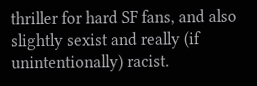thriller for hard SF fans, and also slightly sexist and really (if unintentionally) racist.